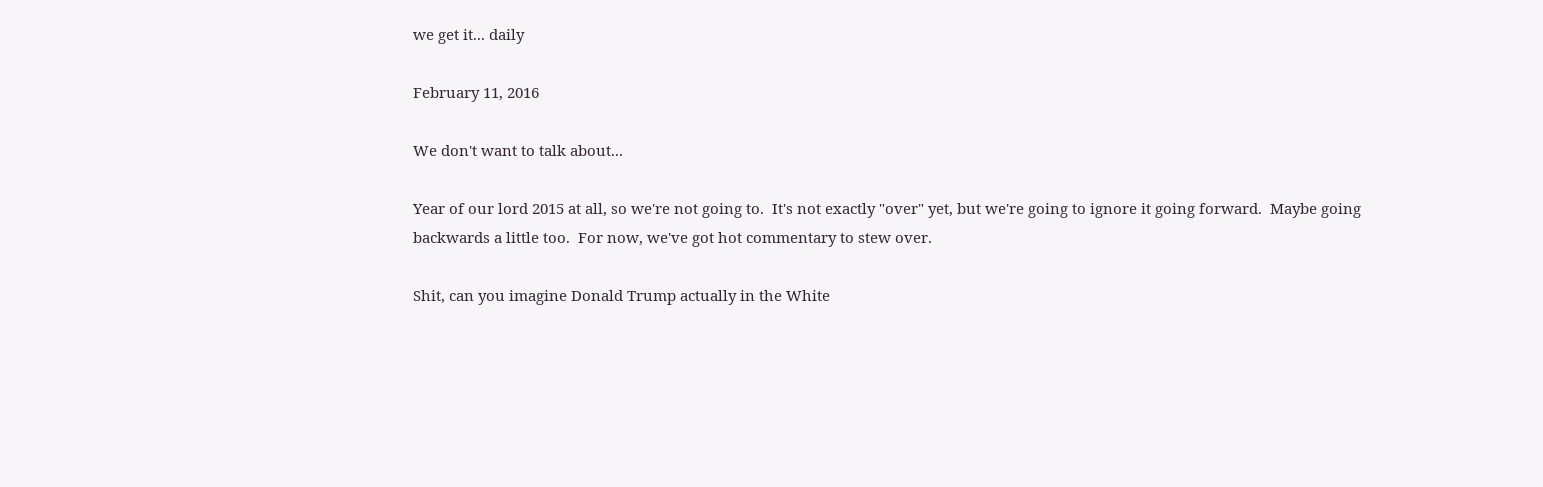we get it... daily

February 11, 2016

We don't want to talk about...

Year of our lord 2015 at all, so we're not going to.  It's not exactly "over" yet, but we're going to ignore it going forward.  Maybe going backwards a little too.  For now, we've got hot commentary to stew over.

Shit, can you imagine Donald Trump actually in the White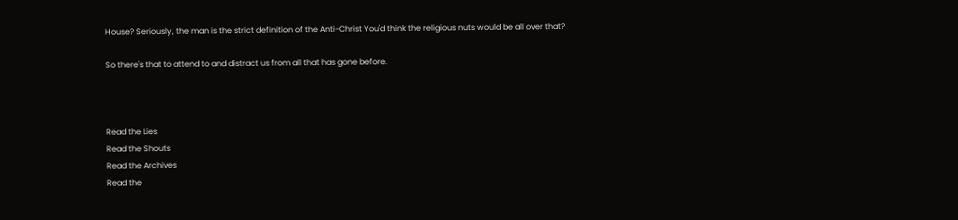House? Seriously, the man is the strict definition of the Anti-Christ You'd think the religious nuts would be all over that?

So there's that to attend to and distract us from all that has gone before.



Read the Lies
Read the Shouts
Read the Archives
Read the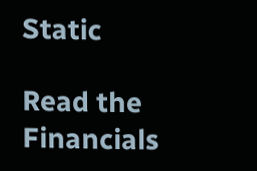Static

Read the Financials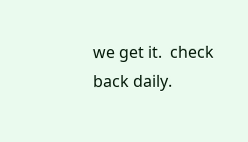we get it.  check back daily.